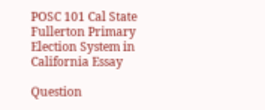POSC 101 Cal State Fullerton Primary Election System in California Essay

Question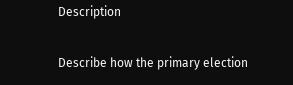Description

Describe how the primary election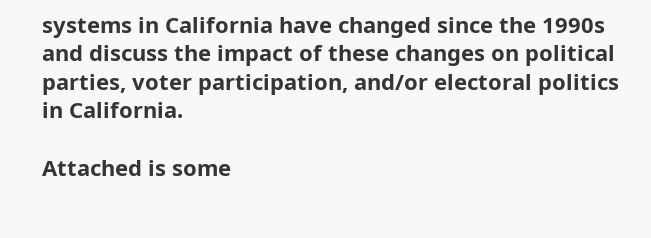systems in California have changed since the 1990s and discuss the impact of these changes on political parties, voter participation, and/or electoral politics in California.

Attached is some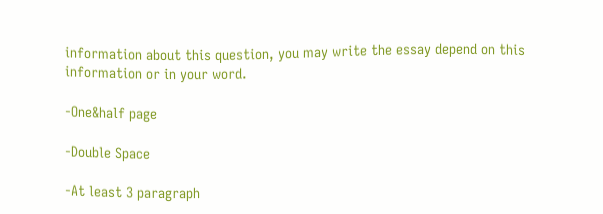information about this question, you may write the essay depend on this information or in your word.

-One&half page

-Double Space

-At least 3 paragraph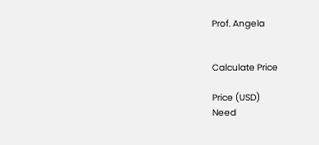Prof. Angela


Calculate Price

Price (USD)
Need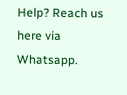Help? Reach us here via Whatsapp.